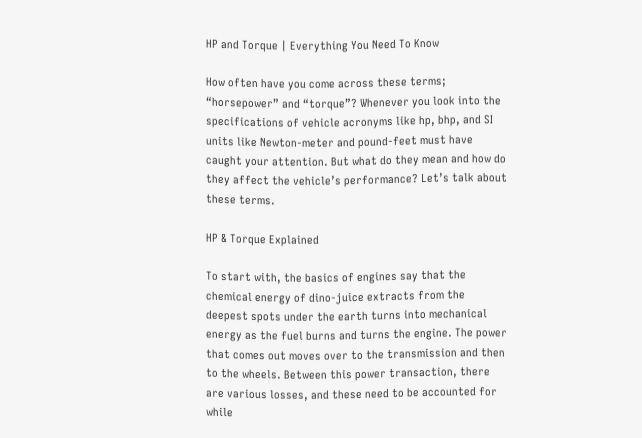HP and Torque | Everything You Need To Know

How often have you come across these terms; “horsepower” and “torque”? Whenever you look into the specifications of vehicle acronyms like hp, bhp, and SI units like Newton-meter and pound-feet must have caught your attention. But what do they mean and how do they affect the vehicle’s performance? Let’s talk about these terms.

HP & Torque Explained

To start with, the basics of engines say that the chemical energy of dino-juice extracts from the deepest spots under the earth turns into mechanical energy as the fuel burns and turns the engine. The power that comes out moves over to the transmission and then to the wheels. Between this power transaction, there are various losses, and these need to be accounted for while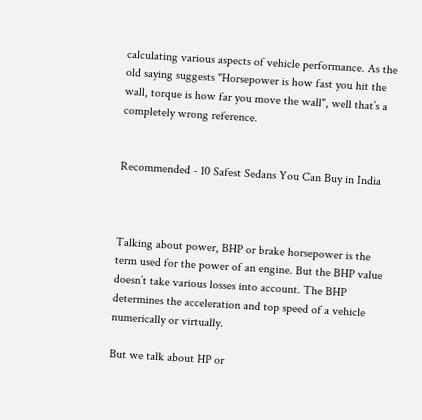calculating various aspects of vehicle performance. As the old saying suggests "Horsepower is how fast you hit the wall, torque is how far you move the wall", well that’s a completely wrong reference.


Recommended - 10 Safest Sedans You Can Buy in India



Talking about power, BHP or brake horsepower is the term used for the power of an engine. But the BHP value doesn’t take various losses into account. The BHP determines the acceleration and top speed of a vehicle numerically or virtually.

But we talk about HP or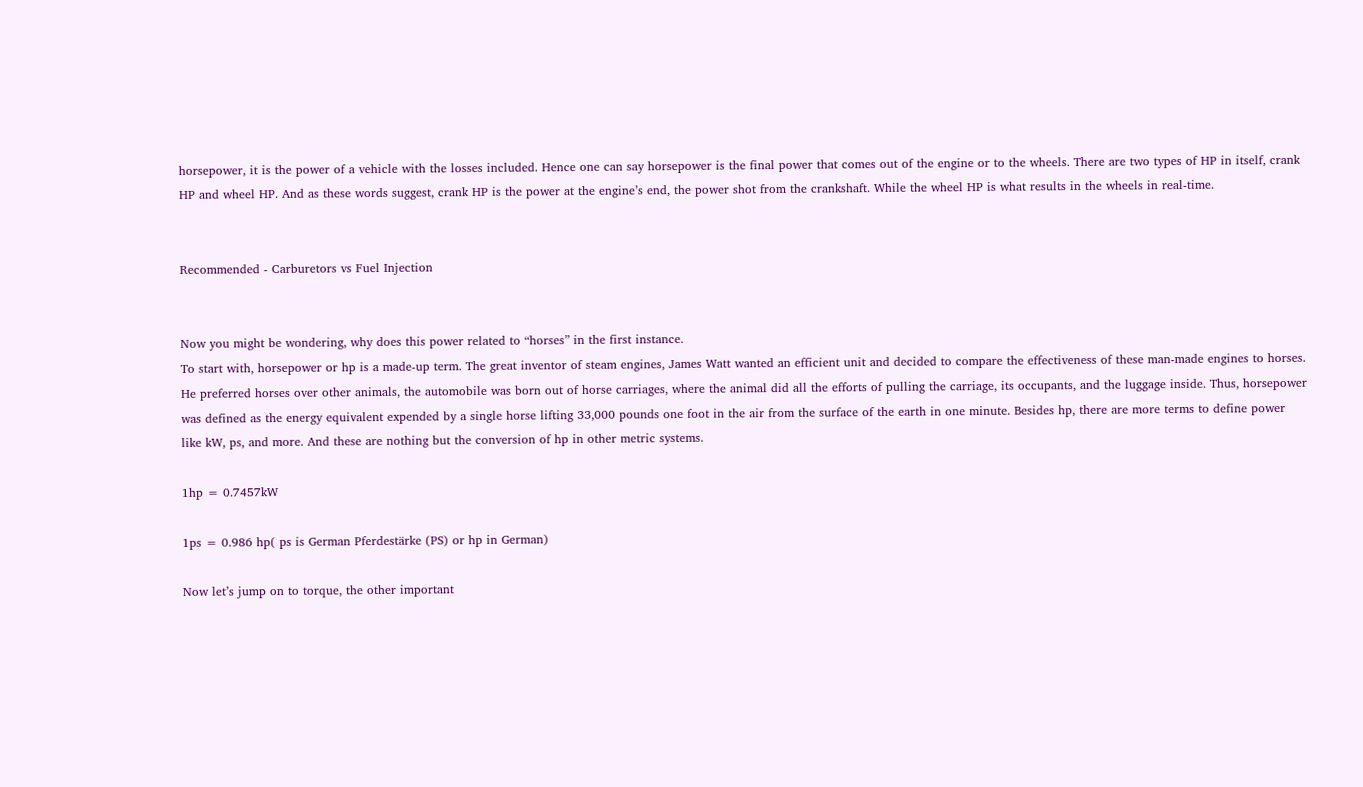horsepower, it is the power of a vehicle with the losses included. Hence one can say horsepower is the final power that comes out of the engine or to the wheels. There are two types of HP in itself, crank HP and wheel HP. And as these words suggest, crank HP is the power at the engine’s end, the power shot from the crankshaft. While the wheel HP is what results in the wheels in real-time.


Recommended - Carburetors vs Fuel Injection


Now you might be wondering, why does this power related to “horses” in the first instance.
To start with, horsepower or hp is a made-up term. The great inventor of steam engines, James Watt wanted an efficient unit and decided to compare the effectiveness of these man-made engines to horses. He preferred horses over other animals, the automobile was born out of horse carriages, where the animal did all the efforts of pulling the carriage, its occupants, and the luggage inside. Thus, horsepower was defined as the energy equivalent expended by a single horse lifting 33,000 pounds one foot in the air from the surface of the earth in one minute. Besides hp, there are more terms to define power like kW, ps, and more. And these are nothing but the conversion of hp in other metric systems.

1hp = 0.7457kW

1ps = 0.986 hp( ps is German Pferdestärke (PS) or hp in German)

Now let’s jump on to torque, the other important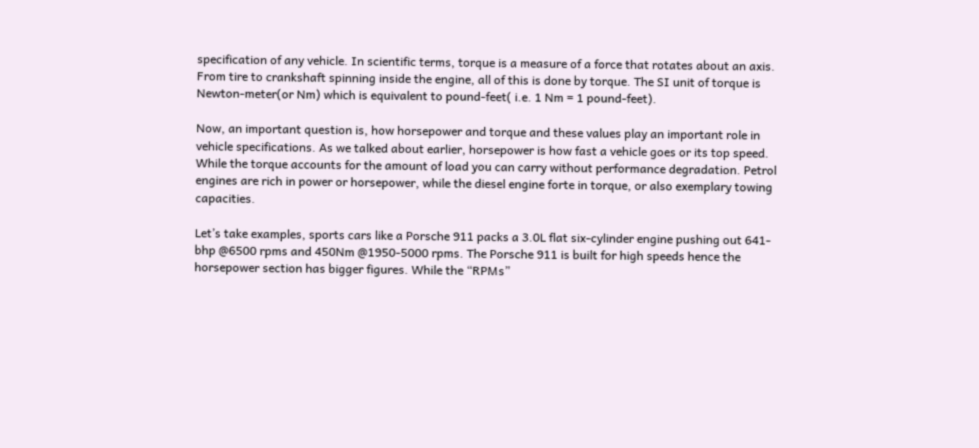specification of any vehicle. In scientific terms, torque is a measure of a force that rotates about an axis. From tire to crankshaft spinning inside the engine, all of this is done by torque. The SI unit of torque is Newton-meter(or Nm) which is equivalent to pound-feet( i.e. 1 Nm = 1 pound-feet).

Now, an important question is, how horsepower and torque and these values play an important role in vehicle specifications. As we talked about earlier, horsepower is how fast a vehicle goes or its top speed. While the torque accounts for the amount of load you can carry without performance degradation. Petrol engines are rich in power or horsepower, while the diesel engine forte in torque, or also exemplary towing capacities.

Let’s take examples, sports cars like a Porsche 911 packs a 3.0L flat six-cylinder engine pushing out 641-bhp @6500 rpms and 450Nm @1950-5000 rpms. The Porsche 911 is built for high speeds hence the horsepower section has bigger figures. While the “RPMs”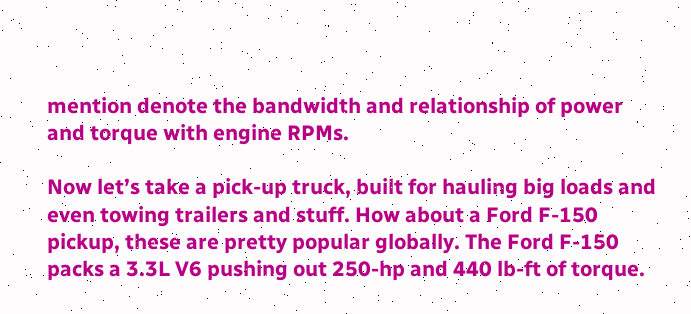mention denote the bandwidth and relationship of power and torque with engine RPMs.

Now let’s take a pick-up truck, built for hauling big loads and even towing trailers and stuff. How about a Ford F-150 pickup, these are pretty popular globally. The Ford F-150 packs a 3.3L V6 pushing out 250-hp and 440 lb-ft of torque.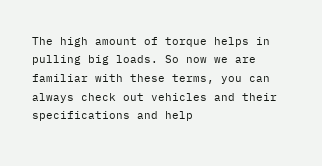The high amount of torque helps in pulling big loads. So now we are familiar with these terms, you can always check out vehicles and their specifications and help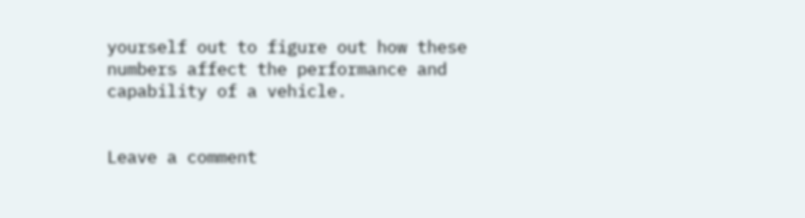yourself out to figure out how these numbers affect the performance and capability of a vehicle.


Leave a comment